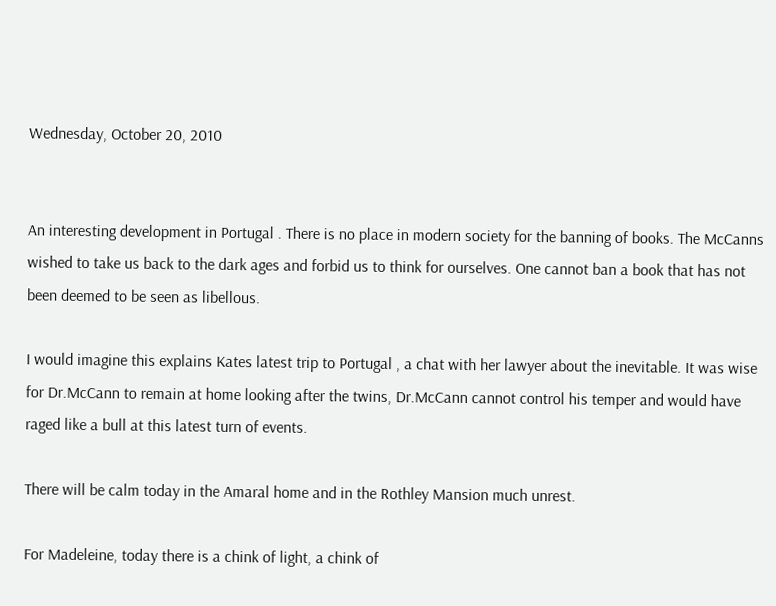Wednesday, October 20, 2010


An interesting development in Portugal . There is no place in modern society for the banning of books. The McCanns wished to take us back to the dark ages and forbid us to think for ourselves. One cannot ban a book that has not been deemed to be seen as libellous.

I would imagine this explains Kates latest trip to Portugal , a chat with her lawyer about the inevitable. It was wise for Dr.McCann to remain at home looking after the twins, Dr.McCann cannot control his temper and would have raged like a bull at this latest turn of events.

There will be calm today in the Amaral home and in the Rothley Mansion much unrest.

For Madeleine, today there is a chink of light, a chink of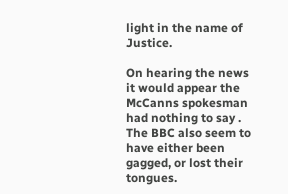light in the name of Justice.

On hearing the news it would appear the McCanns spokesman had nothing to say .  The BBC also seem to have either been gagged, or lost their tongues.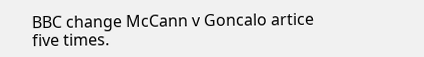BBC change McCann v Goncalo artice five times.